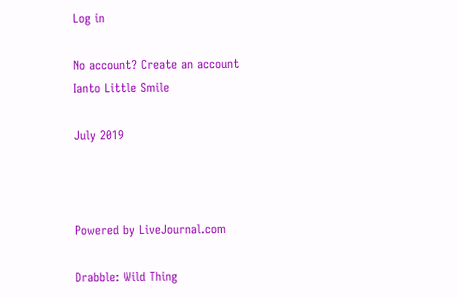Log in

No account? Create an account
Ianto Little Smile

July 2019



Powered by LiveJournal.com

Drabble: Wild Thing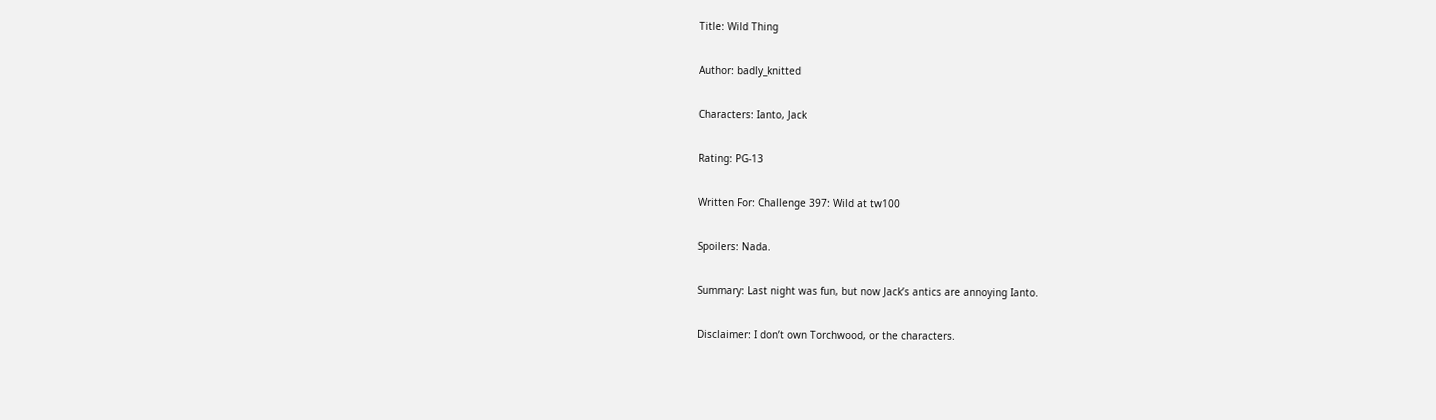Title: Wild Thing

Author: badly_knitted

Characters: Ianto, Jack

Rating: PG-13

Written For: Challenge 397: Wild at tw100

Spoilers: Nada.

Summary: Last night was fun, but now Jack’s antics are annoying Ianto.

Disclaimer: I don’t own Torchwood, or the characters.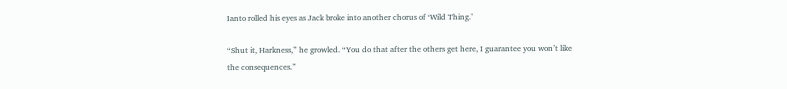Ianto rolled his eyes as Jack broke into another chorus of ‘Wild Thing.’

“Shut it, Harkness,” he growled. “You do that after the others get here, I guarantee you won’t like the consequences.”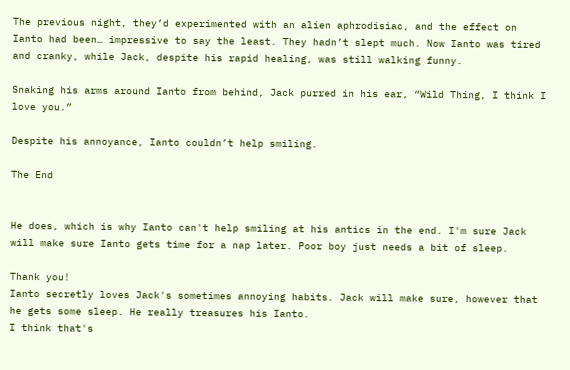The previous night, they’d experimented with an alien aphrodisiac, and the effect on Ianto had been… impressive to say the least. They hadn’t slept much. Now Ianto was tired and cranky, while Jack, despite his rapid healing, was still walking funny.

Snaking his arms around Ianto from behind, Jack purred in his ear, “Wild Thing, I think I love you.”

Despite his annoyance, Ianto couldn’t help smiling.

The End


He does, which is why Ianto can't help smiling at his antics in the end. I'm sure Jack will make sure Ianto gets time for a nap later. Poor boy just needs a bit of sleep.

Thank you!
Ianto secretly loves Jack's sometimes annoying habits. Jack will make sure, however that he gets some sleep. He really treasures his Ianto.
I think that's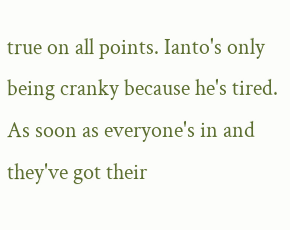true on all points. Ianto's only being cranky because he's tired. As soon as everyone's in and they've got their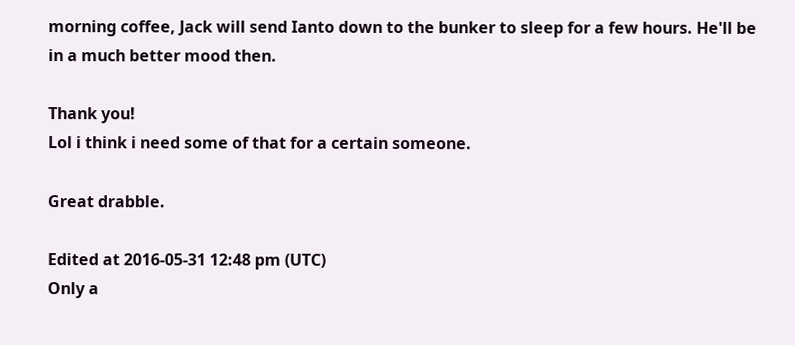morning coffee, Jack will send Ianto down to the bunker to sleep for a few hours. He'll be in a much better mood then.

Thank you!
Lol i think i need some of that for a certain someone.

Great drabble.

Edited at 2016-05-31 12:48 pm (UTC)
Only a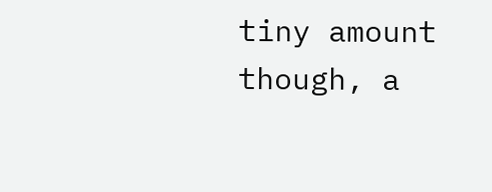tiny amount though, a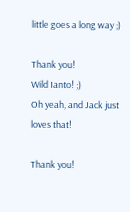little goes a long way ;)

Thank you!
Wild Ianto! ;)
Oh yeah, and Jack just loves that!

Thank you!